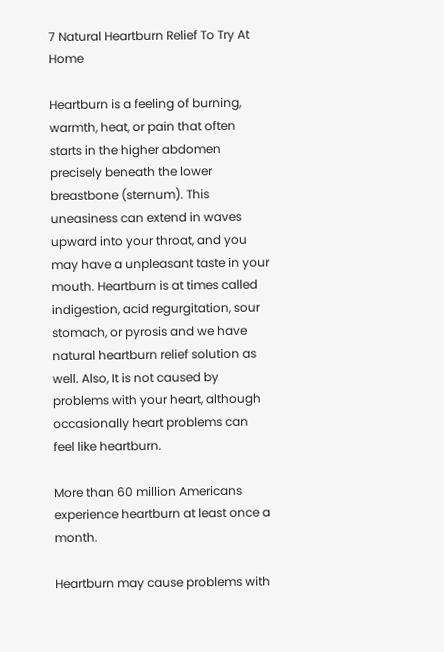7 Natural Heartburn Relief To Try At Home

Heartburn is a feeling of burning, warmth, heat, or pain that often starts in the higher abdomen precisely beneath the lower breastbone (sternum). This uneasiness can extend in waves upward into your throat, and you may have a unpleasant taste in your mouth. Heartburn is at times called indigestion, acid regurgitation, sour stomach, or pyrosis and we have natural heartburn relief solution as well. Also, It is not caused by problems with your heart, although occasionally heart problems can feel like heartburn.

More than 60 million Americans experience heartburn at least once a month.

Heartburn may cause problems with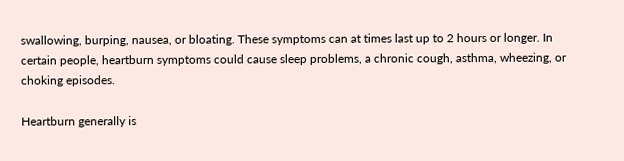swallowing, burping, nausea, or bloating. These symptoms can at times last up to 2 hours or longer. In certain people, heartburn symptoms could cause sleep problems, a chronic cough, asthma, wheezing, or choking episodes.

Heartburn generally is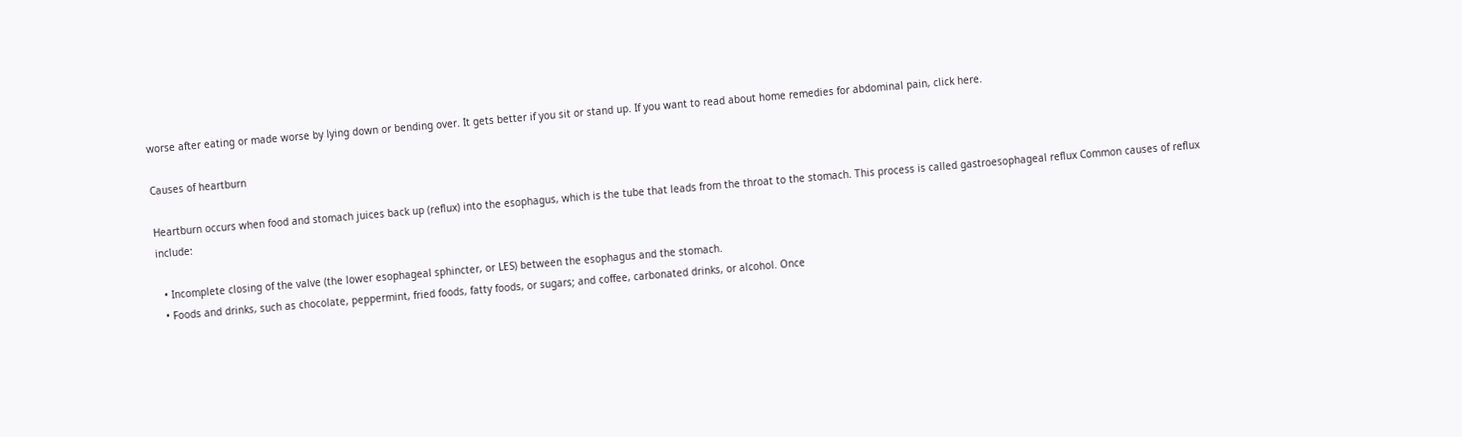worse after eating or made worse by lying down or bending over. It gets better if you sit or stand up. If you want to read about home remedies for abdominal pain, click here.

Causes of heartburn

Heartburn occurs when food and stomach juices back up (reflux) into the esophagus, which is the tube that leads from the throat to the stomach. This process is called gastroesophageal reflux Common causes of reflux include:

  • Incomplete closing of the valve (the lower esophageal sphincter, or LES) between the esophagus and the stomach.
  • Foods and drinks, such as chocolate, peppermint, fried foods, fatty foods, or sugars; and coffee, carbonated drinks, or alcohol. Once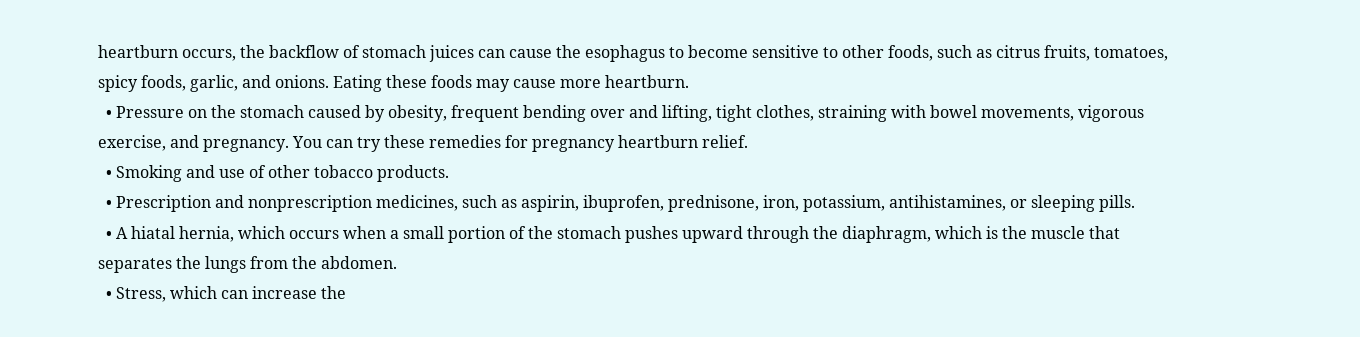heartburn occurs, the backflow of stomach juices can cause the esophagus to become sensitive to other foods, such as citrus fruits, tomatoes, spicy foods, garlic, and onions. Eating these foods may cause more heartburn.
  • Pressure on the stomach caused by obesity, frequent bending over and lifting, tight clothes, straining with bowel movements, vigorous exercise, and pregnancy. You can try these remedies for pregnancy heartburn relief.
  • Smoking and use of other tobacco products.
  • Prescription and nonprescription medicines, such as aspirin, ibuprofen, prednisone, iron, potassium, antihistamines, or sleeping pills.
  • A hiatal hernia, which occurs when a small portion of the stomach pushes upward through the diaphragm, which is the muscle that separates the lungs from the abdomen.
  • Stress, which can increase the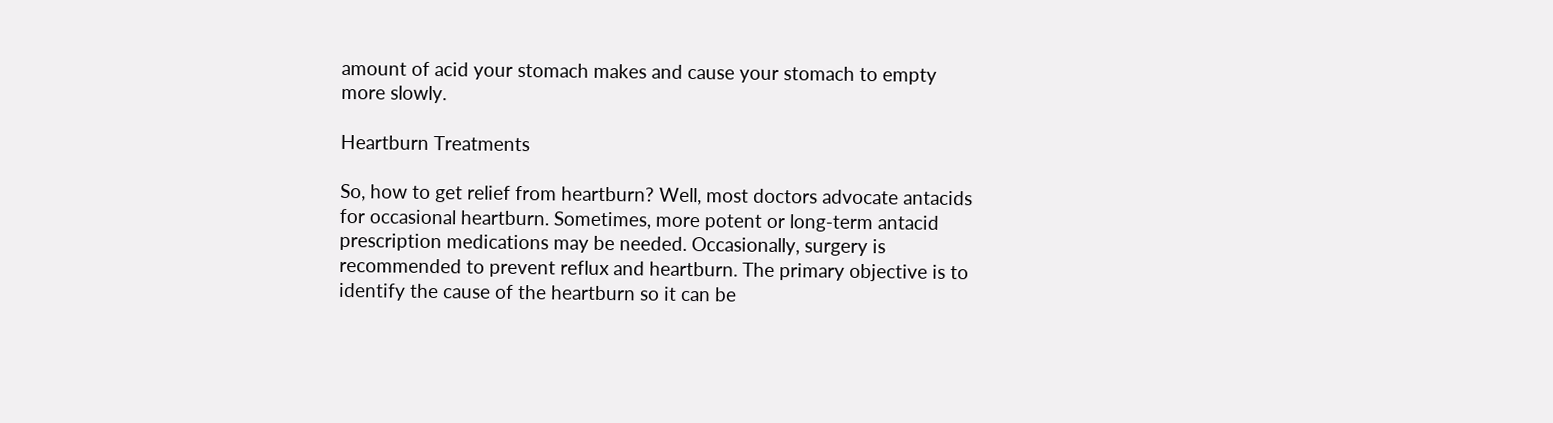amount of acid your stomach makes and cause your stomach to empty more slowly.

Heartburn Treatments

So, how to get relief from heartburn? Well, most doctors advocate antacids for occasional heartburn. Sometimes, more potent or long-term antacid prescription medications may be needed. Occasionally, surgery is recommended to prevent reflux and heartburn. The primary objective is to identify the cause of the heartburn so it can be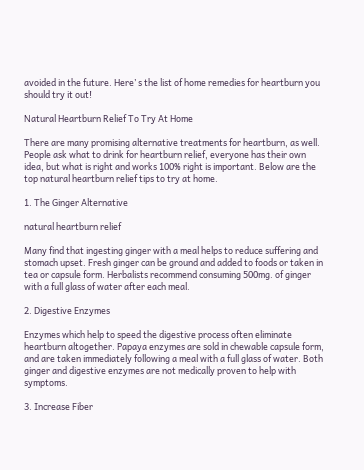avoided in the future. Here’ s the list of home remedies for heartburn you should try it out!

Natural Heartburn Relief To Try At Home

There are many promising alternative treatments for heartburn, as well. People ask what to drink for heartburn relief, everyone has their own idea, but what is right and works 100% right is important. Below are the top natural heartburn relief tips to try at home.

1. The Ginger Alternative

natural heartburn relief

Many find that ingesting ginger with a meal helps to reduce suffering and stomach upset. Fresh ginger can be ground and added to foods or taken in tea or capsule form. Herbalists recommend consuming 500mg. of ginger with a full glass of water after each meal.

2. Digestive Enzymes

Enzymes which help to speed the digestive process often eliminate heartburn altogether. Papaya enzymes are sold in chewable capsule form, and are taken immediately following a meal with a full glass of water. Both ginger and digestive enzymes are not medically proven to help with symptoms.

3. Increase Fiber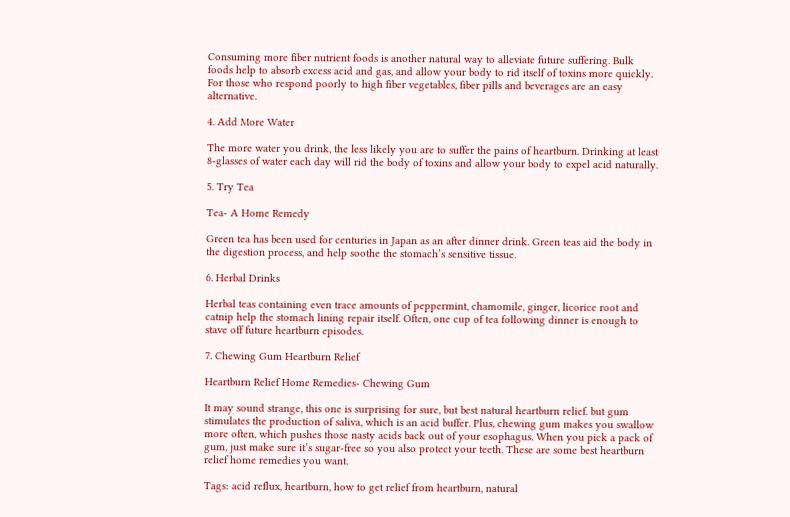Consuming more fiber nutrient foods is another natural way to alleviate future suffering. Bulk foods help to absorb excess acid and gas, and allow your body to rid itself of toxins more quickly. For those who respond poorly to high fiber vegetables, fiber pills and beverages are an easy alternative.

4. Add More Water

The more water you drink, the less likely you are to suffer the pains of heartburn. Drinking at least 8-glasses of water each day will rid the body of toxins and allow your body to expel acid naturally.

5. Try Tea

Tea- A Home Remedy

Green tea has been used for centuries in Japan as an after dinner drink. Green teas aid the body in the digestion process, and help soothe the stomach’s sensitive tissue.

6. Herbal Drinks

Herbal teas containing even trace amounts of peppermint, chamomile, ginger, licorice root and catnip help the stomach lining repair itself. Often, one cup of tea following dinner is enough to stave off future heartburn episodes.

7. Chewing Gum Heartburn Relief

Heartburn Relief Home Remedies- Chewing Gum

It may sound strange, this one is surprising for sure, but best natural heartburn relief. but gum stimulates the production of saliva, which is an acid buffer. Plus, chewing gum makes you swallow more often, which pushes those nasty acids back out of your esophagus. When you pick a pack of gum, just make sure it’s sugar-free so you also protect your teeth. These are some best heartburn relief home remedies you want.

Tags: acid reflux, heartburn, how to get relief from heartburn, natural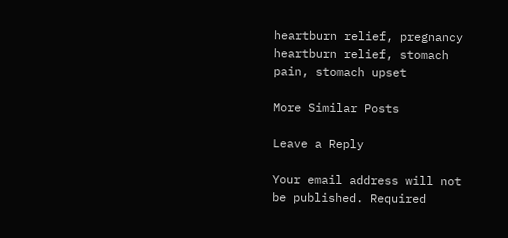heartburn relief, pregnancy heartburn relief, stomach pain, stomach upset

More Similar Posts

Leave a Reply

Your email address will not be published. Required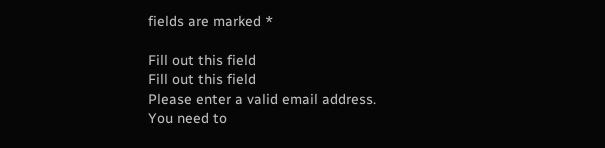fields are marked *

Fill out this field
Fill out this field
Please enter a valid email address.
You need to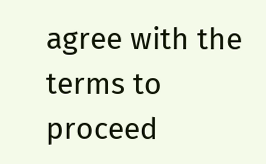agree with the terms to proceed